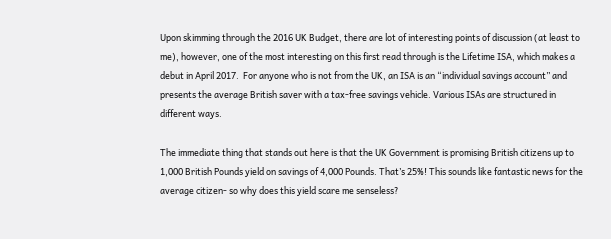Upon skimming through the 2016 UK Budget, there are lot of interesting points of discussion (at least to me), however, one of the most interesting on this first read through is the Lifetime ISA, which makes a debut in April 2017.  For anyone who is not from the UK, an ISA is an “individual savings account” and presents the average British saver with a tax-free savings vehicle. Various ISAs are structured in different ways.

The immediate thing that stands out here is that the UK Government is promising British citizens up to 1,000 British Pounds yield on savings of 4,000 Pounds. That’s 25%! This sounds like fantastic news for the average citizen- so why does this yield scare me senseless?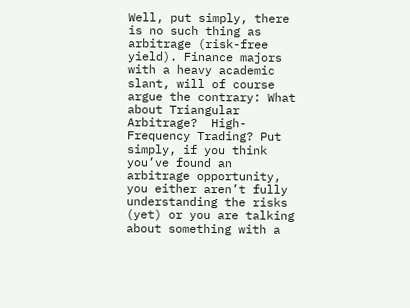Well, put simply, there is no such thing as arbitrage (risk-free yield). Finance majors with a heavy academic slant, will of course argue the contrary: What about Triangular Arbitrage?  High-Frequency Trading? Put simply, if you think you’ve found an arbitrage opportunity, you either aren’t fully understanding the risks (yet) or you are talking about something with a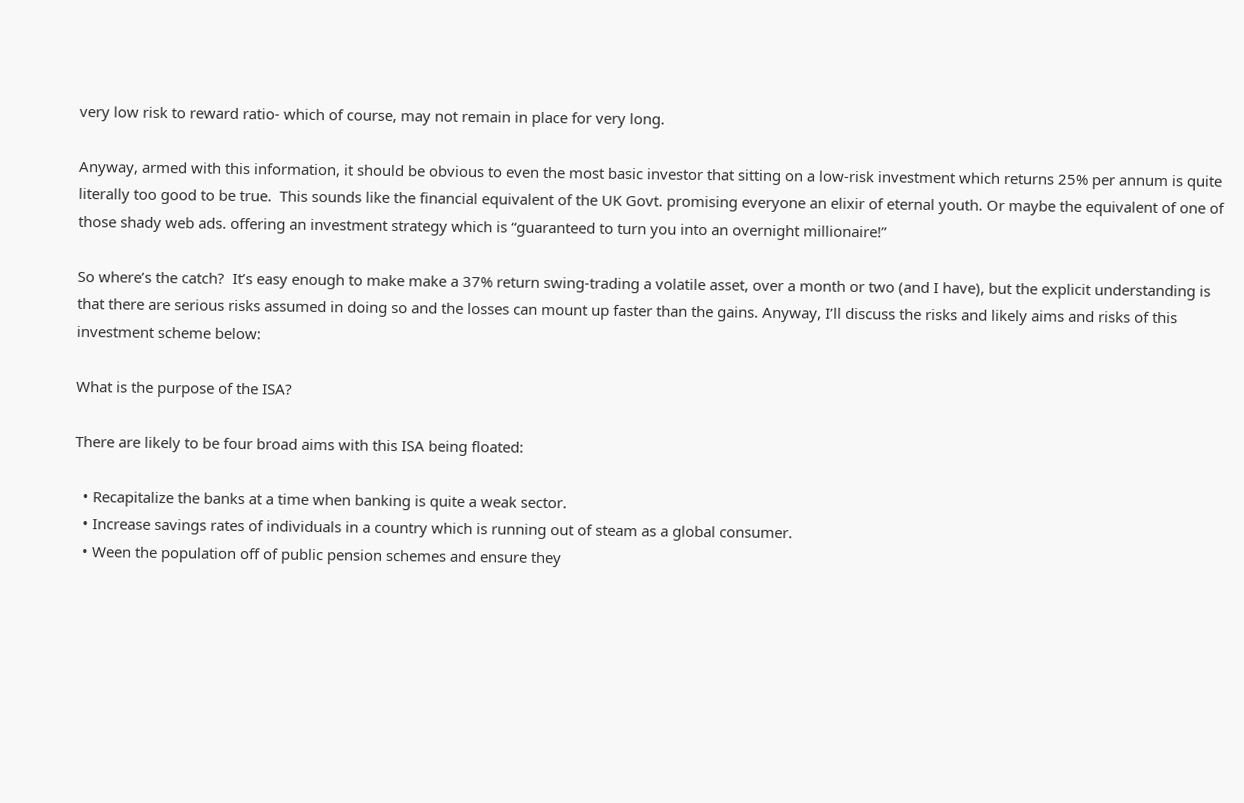very low risk to reward ratio- which of course, may not remain in place for very long.

Anyway, armed with this information, it should be obvious to even the most basic investor that sitting on a low-risk investment which returns 25% per annum is quite literally too good to be true.  This sounds like the financial equivalent of the UK Govt. promising everyone an elixir of eternal youth. Or maybe the equivalent of one of those shady web ads. offering an investment strategy which is “guaranteed to turn you into an overnight millionaire!”

So where’s the catch?  It’s easy enough to make make a 37% return swing-trading a volatile asset, over a month or two (and I have), but the explicit understanding is that there are serious risks assumed in doing so and the losses can mount up faster than the gains. Anyway, I’ll discuss the risks and likely aims and risks of this investment scheme below:

What is the purpose of the ISA?

There are likely to be four broad aims with this ISA being floated:

  • Recapitalize the banks at a time when banking is quite a weak sector.
  • Increase savings rates of individuals in a country which is running out of steam as a global consumer.
  • Ween the population off of public pension schemes and ensure they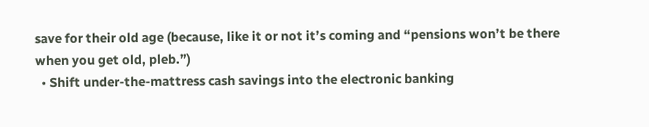save for their old age (because, like it or not it’s coming and “pensions won’t be there when you get old, pleb.”)
  • Shift under-the-mattress cash savings into the electronic banking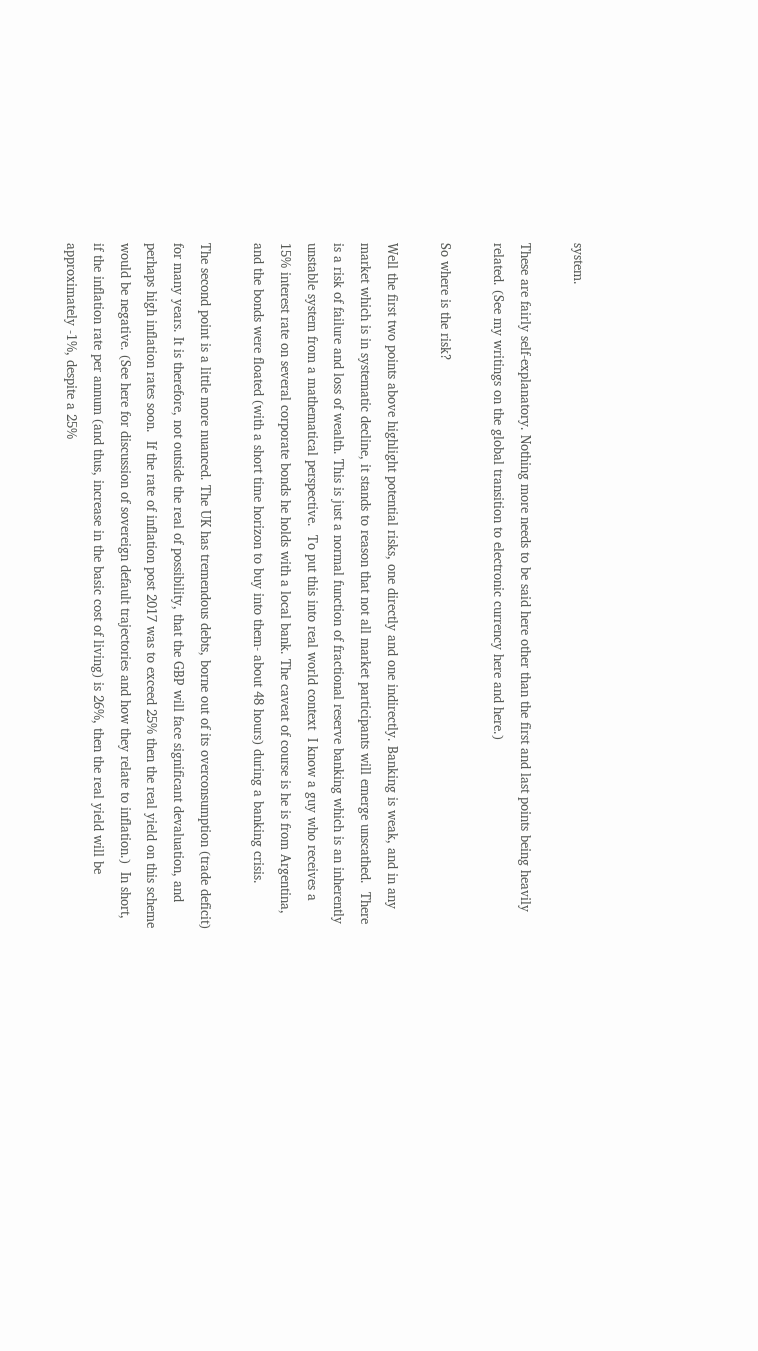system.

These are fairly self-explanatory. Nothing more needs to be said here other than the first and last points being heavily related. (See my writings on the global transition to electronic currency here and here.)

So where is the risk?

Well the first two points above highlight potential risks, one directly and one indirectly. Banking is weak, and in any market which is in systematic decline, it stands to reason that not all market participants will emerge unscathed.  There is a risk of failure and loss of wealth. This is just a normal function of fractional reserve banking which is an inherently unstable system from a mathematical perspective.  To put this into real world context  I know a guy who receives a 15% interest rate on several corporate bonds he holds with a local bank. The caveat of course is he is from Argentina, and the bonds were floated (with a short time horizon to buy into them- about 48 hours) during a banking crisis.

The second point is a little more nuanced. The UK has tremendous debts, borne out of its overconsumption (trade deficit) for many years. It is therefore, not outside the real of possibility, that the GBP will face significant devaluation, and perhaps high inflation rates soon.  If the rate of inflation post 2017 was to exceed 25% then the real yield on this scheme would be negative. (See here for discussion of sovereign default trajectories and how they relate to inflation.)  In short, if the inflation rate per annum (and thus, increase in the basic cost of living) is 26%, then the real yield will be approximately -1%, despite a 25%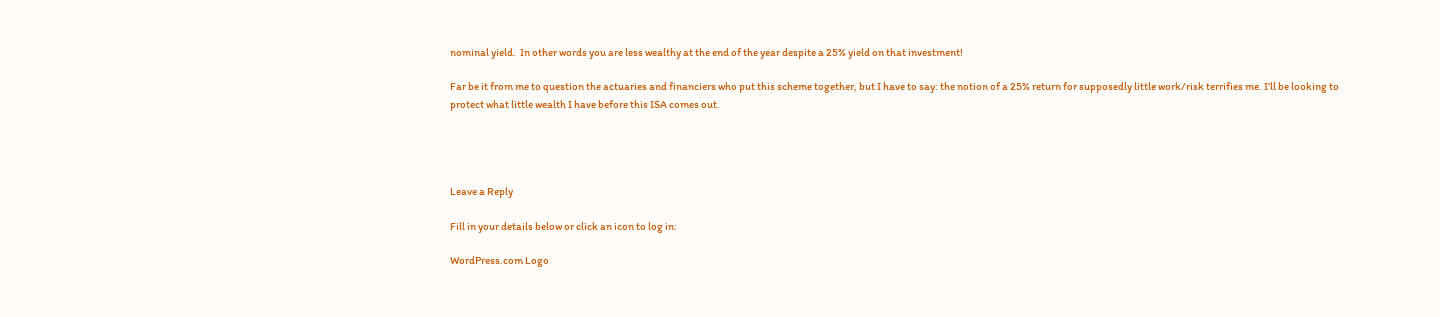nominal yield.  In other words you are less wealthy at the end of the year despite a 25% yield on that investment!

Far be it from me to question the actuaries and financiers who put this scheme together, but I have to say: the notion of a 25% return for supposedly little work/risk terrifies me. I’ll be looking to protect what little wealth I have before this ISA comes out.




Leave a Reply

Fill in your details below or click an icon to log in:

WordPress.com Logo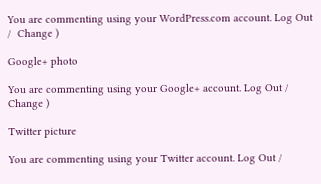You are commenting using your WordPress.com account. Log Out /  Change )

Google+ photo

You are commenting using your Google+ account. Log Out /  Change )

Twitter picture

You are commenting using your Twitter account. Log Out /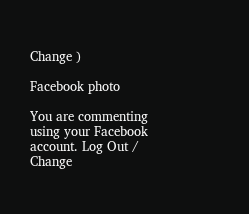Change )

Facebook photo

You are commenting using your Facebook account. Log Out /  Change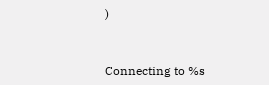)


Connecting to %s